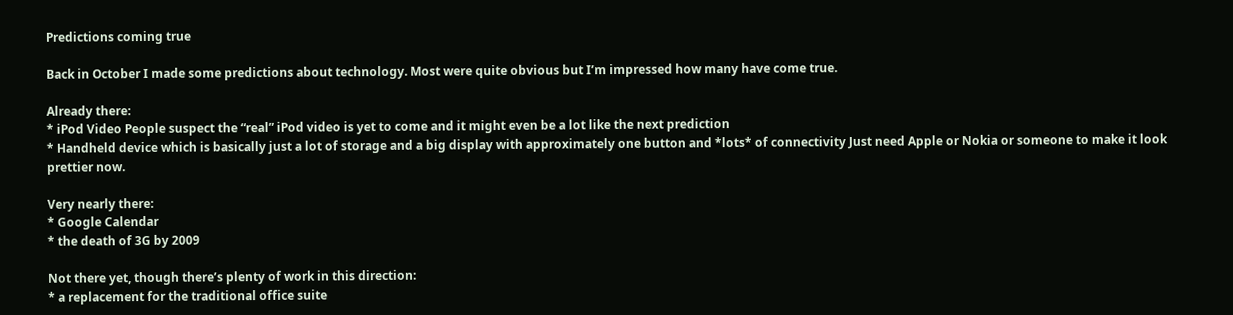Predictions coming true

Back in October I made some predictions about technology. Most were quite obvious but I’m impressed how many have come true.

Already there:
* iPod Video People suspect the “real” iPod video is yet to come and it might even be a lot like the next prediction
* Handheld device which is basically just a lot of storage and a big display with approximately one button and *lots* of connectivity Just need Apple or Nokia or someone to make it look prettier now.

Very nearly there:
* Google Calendar
* the death of 3G by 2009

Not there yet, though there’s plenty of work in this direction:
* a replacement for the traditional office suite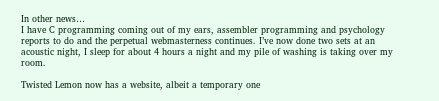In other news…
I have C programming coming out of my ears, assembler programming and psychology reports to do and the perpetual webmasterness continues. I’ve now done two sets at an acoustic night, I sleep for about 4 hours a night and my pile of washing is taking over my room.

Twisted Lemon now has a website, albeit a temporary one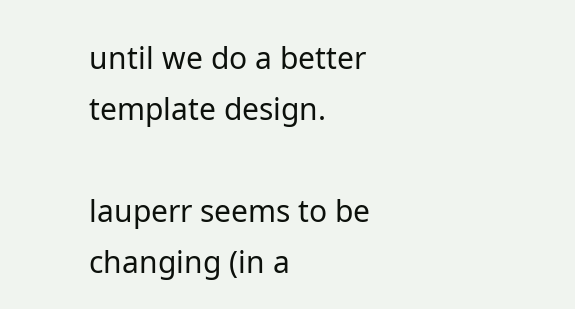until we do a better template design.

lauperr seems to be changing (in a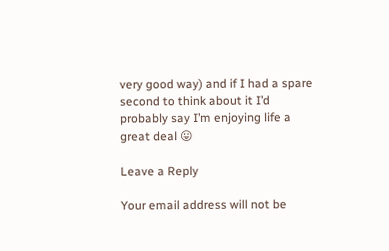very good way) and if I had a spare second to think about it I’d probably say I’m enjoying life a great deal 😛

Leave a Reply

Your email address will not be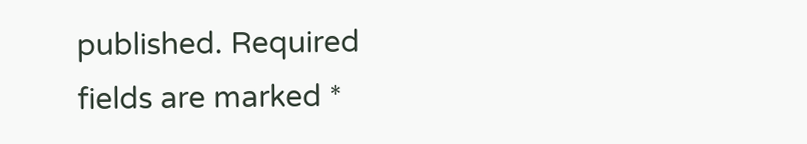published. Required fields are marked *